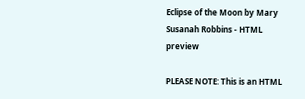Eclipse of the Moon by Mary Susanah Robbins - HTML preview

PLEASE NOTE: This is an HTML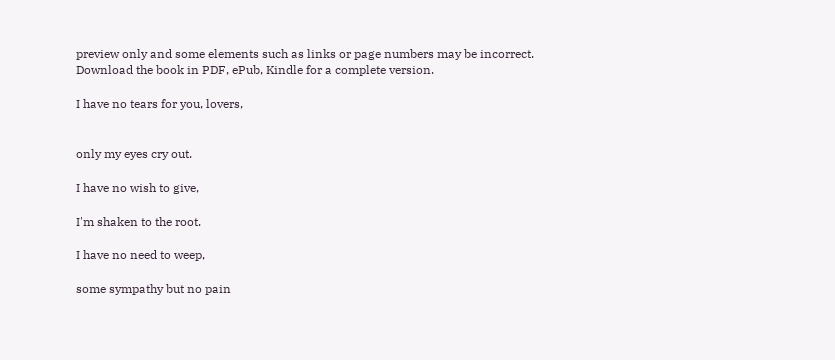preview only and some elements such as links or page numbers may be incorrect.
Download the book in PDF, ePub, Kindle for a complete version.

I have no tears for you, lovers,


only my eyes cry out.

I have no wish to give,

I'm shaken to the root.

I have no need to weep,

some sympathy but no pain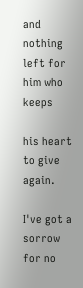and nothing left for him who keeps

his heart to give again.

I've got a sorrow for no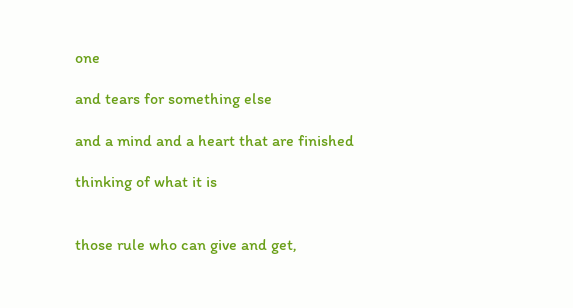one

and tears for something else

and a mind and a heart that are finished

thinking of what it is


those rule who can give and get,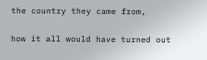the country they came from,

how it all would have turned out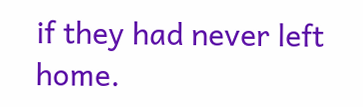if they had never left home.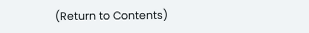(Return to Contents)